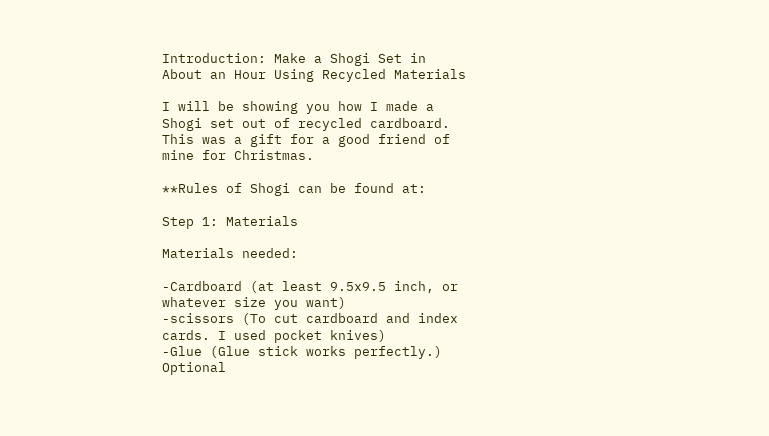Introduction: Make a Shogi Set in About an Hour Using Recycled Materials

I will be showing you how I made a Shogi set out of recycled cardboard. This was a gift for a good friend of mine for Christmas.

**Rules of Shogi can be found at:

Step 1: Materials

Materials needed:

-Cardboard (at least 9.5x9.5 inch, or whatever size you want)
-scissors (To cut cardboard and index cards. I used pocket knives)
-Glue (Glue stick works perfectly.)
Optional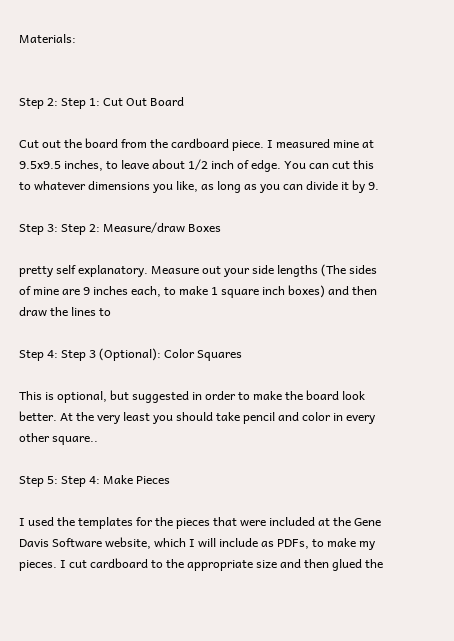Materials:


Step 2: Step 1: Cut Out Board

Cut out the board from the cardboard piece. I measured mine at 9.5x9.5 inches, to leave about 1/2 inch of edge. You can cut this to whatever dimensions you like, as long as you can divide it by 9.

Step 3: Step 2: Measure/draw Boxes

pretty self explanatory. Measure out your side lengths (The sides of mine are 9 inches each, to make 1 square inch boxes) and then draw the lines to

Step 4: Step 3 (Optional): Color Squares

This is optional, but suggested in order to make the board look better. At the very least you should take pencil and color in every other square..

Step 5: Step 4: Make Pieces

I used the templates for the pieces that were included at the Gene Davis Software website, which I will include as PDFs, to make my pieces. I cut cardboard to the appropriate size and then glued the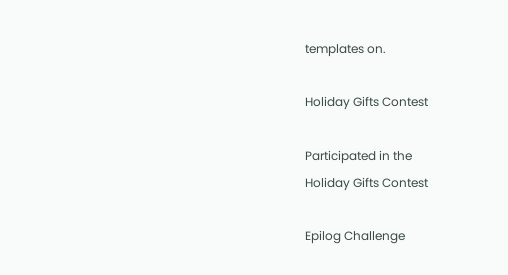templates on.

Holiday Gifts Contest

Participated in the
Holiday Gifts Contest

Epilog Challenge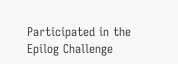Participated in the
Epilog Challenge